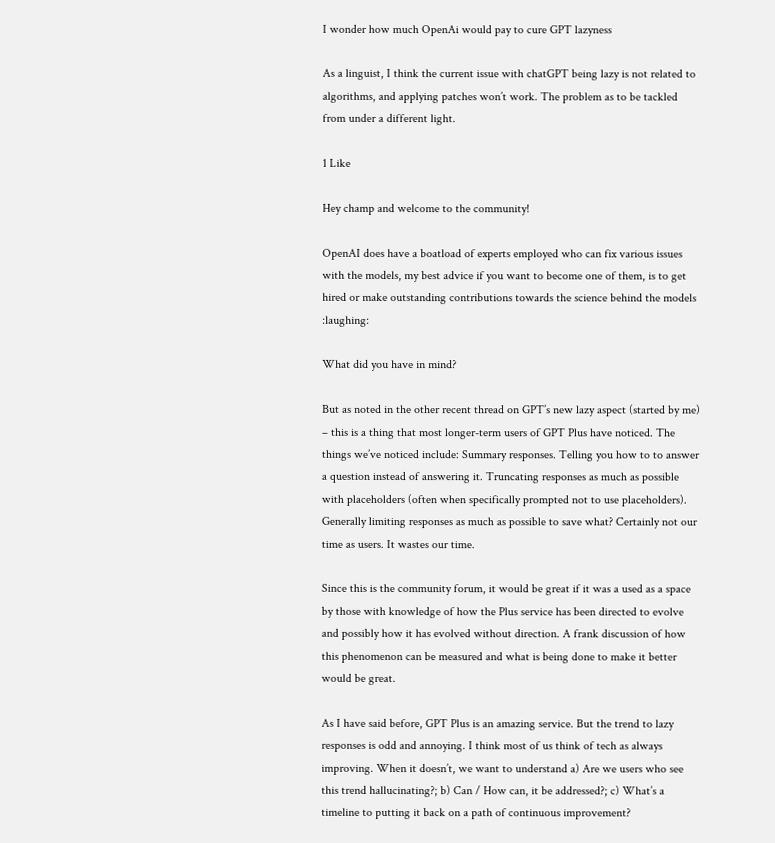I wonder how much OpenAi would pay to cure GPT lazyness

As a linguist, I think the current issue with chatGPT being lazy is not related to algorithms, and applying patches won’t work. The problem as to be tackled from under a different light.

1 Like

Hey champ and welcome to the community!

OpenAI does have a boatload of experts employed who can fix various issues with the models, my best advice if you want to become one of them, is to get hired or make outstanding contributions towards the science behind the models :laughing:

What did you have in mind?

But as noted in the other recent thread on GPT’s new lazy aspect (started by me) – this is a thing that most longer-term users of GPT Plus have noticed. The things we’ve noticed include: Summary responses. Telling you how to to answer a question instead of answering it. Truncating responses as much as possible with placeholders (often when specifically prompted not to use placeholders). Generally limiting responses as much as possible to save what? Certainly not our time as users. It wastes our time.

Since this is the community forum, it would be great if it was a used as a space by those with knowledge of how the Plus service has been directed to evolve and possibly how it has evolved without direction. A frank discussion of how this phenomenon can be measured and what is being done to make it better would be great.

As I have said before, GPT Plus is an amazing service. But the trend to lazy responses is odd and annoying. I think most of us think of tech as always improving. When it doesn’t, we want to understand a) Are we users who see this trend hallucinating?; b) Can / How can, it be addressed?; c) What’s a timeline to putting it back on a path of continuous improvement?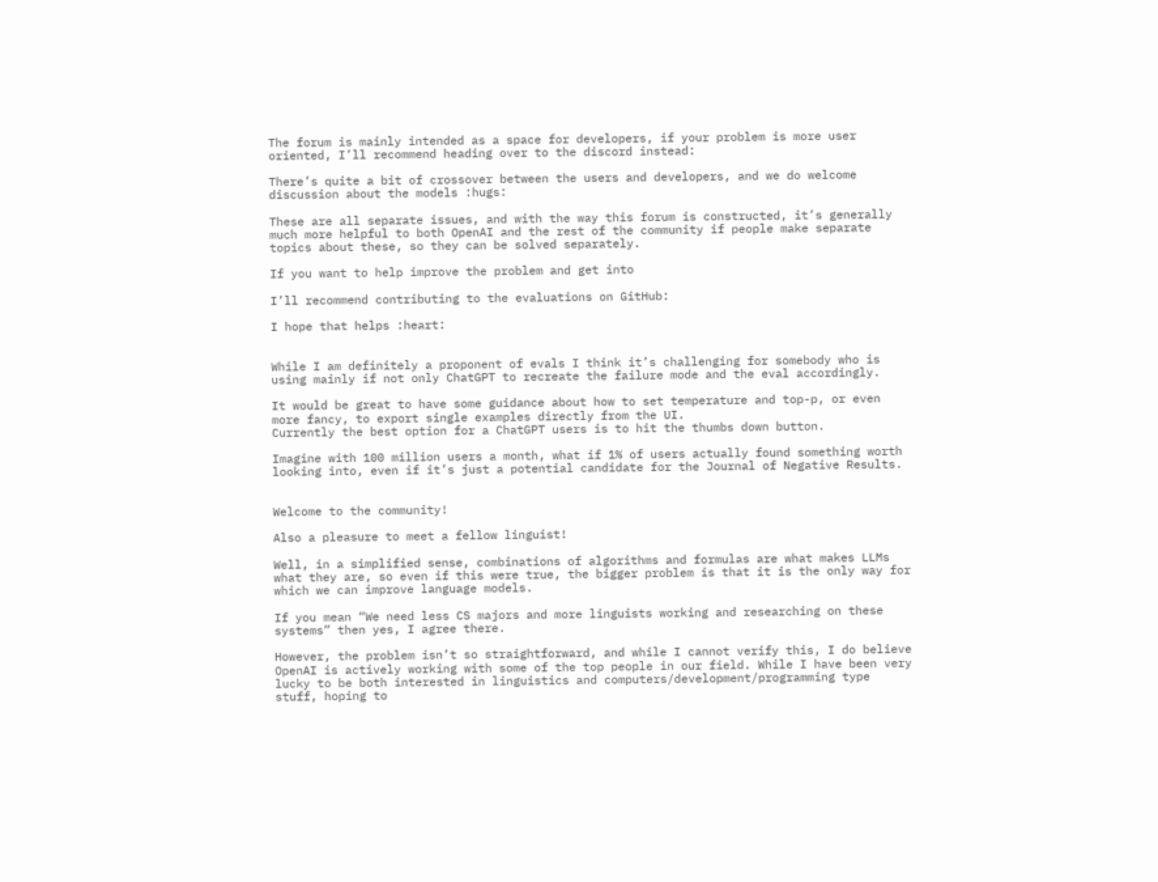The forum is mainly intended as a space for developers, if your problem is more user oriented, I’ll recommend heading over to the discord instead:

There’s quite a bit of crossover between the users and developers, and we do welcome discussion about the models :hugs:

These are all separate issues, and with the way this forum is constructed, it’s generally much more helpful to both OpenAI and the rest of the community if people make separate topics about these, so they can be solved separately.

If you want to help improve the problem and get into

I’ll recommend contributing to the evaluations on GitHub:

I hope that helps :heart:


While I am definitely a proponent of evals I think it’s challenging for somebody who is using mainly if not only ChatGPT to recreate the failure mode and the eval accordingly.

It would be great to have some guidance about how to set temperature and top-p, or even more fancy, to export single examples directly from the UI.
Currently the best option for a ChatGPT users is to hit the thumbs down button.

Imagine with 100 million users a month, what if 1% of users actually found something worth looking into, even if it’s just a potential candidate for the Journal of Negative Results.


Welcome to the community!

Also a pleasure to meet a fellow linguist!

Well, in a simplified sense, combinations of algorithms and formulas are what makes LLMs what they are, so even if this were true, the bigger problem is that it is the only way for which we can improve language models.

If you mean “We need less CS majors and more linguists working and researching on these systems” then yes, I agree there.

However, the problem isn’t so straightforward, and while I cannot verify this, I do believe OpenAI is actively working with some of the top people in our field. While I have been very lucky to be both interested in linguistics and computers/development/programming type stuff, hoping to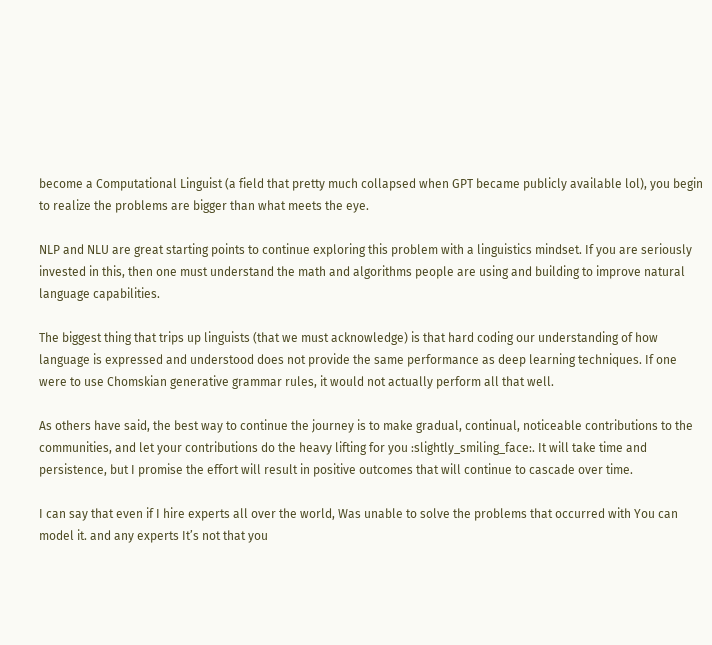become a Computational Linguist (a field that pretty much collapsed when GPT became publicly available lol), you begin to realize the problems are bigger than what meets the eye.

NLP and NLU are great starting points to continue exploring this problem with a linguistics mindset. If you are seriously invested in this, then one must understand the math and algorithms people are using and building to improve natural language capabilities.

The biggest thing that trips up linguists (that we must acknowledge) is that hard coding our understanding of how language is expressed and understood does not provide the same performance as deep learning techniques. If one were to use Chomskian generative grammar rules, it would not actually perform all that well.

As others have said, the best way to continue the journey is to make gradual, continual, noticeable contributions to the communities, and let your contributions do the heavy lifting for you :slightly_smiling_face:. It will take time and persistence, but I promise the effort will result in positive outcomes that will continue to cascade over time.

I can say that even if I hire experts all over the world, Was unable to solve the problems that occurred with You can model it. and any experts It’s not that you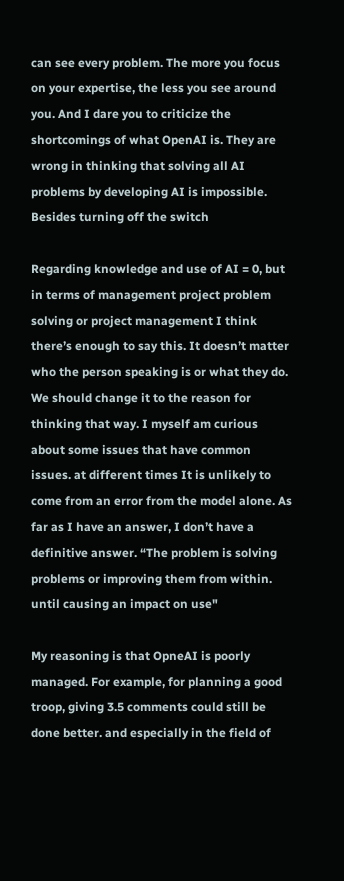can see every problem. The more you focus on your expertise, the less you see around you. And I dare you to criticize the shortcomings of what OpenAI is. They are wrong in thinking that solving all AI problems by developing AI is impossible. Besides turning off the switch

Regarding knowledge and use of AI = 0, but in terms of management project problem solving or project management I think there’s enough to say this. It doesn’t matter who the person speaking is or what they do. We should change it to the reason for thinking that way. I myself am curious about some issues that have common issues. at different times It is unlikely to come from an error from the model alone. As far as I have an answer, I don’t have a definitive answer. “The problem is solving problems or improving them from within. until causing an impact on use"

My reasoning is that OpneAI is poorly managed. For example, for planning a good troop, giving 3.5 comments could still be done better. and especially in the field of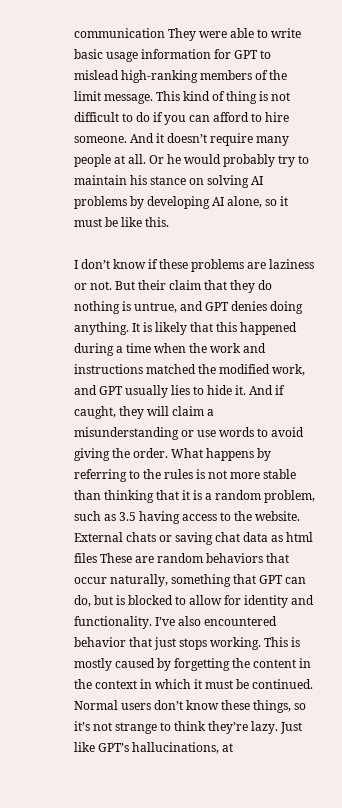communication They were able to write basic usage information for GPT to mislead high-ranking members of the limit message. This kind of thing is not difficult to do if you can afford to hire someone. And it doesn’t require many people at all. Or he would probably try to maintain his stance on solving AI problems by developing AI alone, so it must be like this.

I don’t know if these problems are laziness or not. But their claim that they do nothing is untrue, and GPT denies doing anything. It is likely that this happened during a time when the work and instructions matched the modified work, and GPT usually lies to hide it. And if caught, they will claim a misunderstanding or use words to avoid giving the order. What happens by referring to the rules is not more stable than thinking that it is a random problem, such as 3.5 having access to the website. External chats or saving chat data as html files These are random behaviors that occur naturally, something that GPT can do, but is blocked to allow for identity and functionality. I’ve also encountered behavior that just stops working. This is mostly caused by forgetting the content in the context in which it must be continued. Normal users don’t know these things, so it’s not strange to think they’re lazy. Just like GPT’s hallucinations, at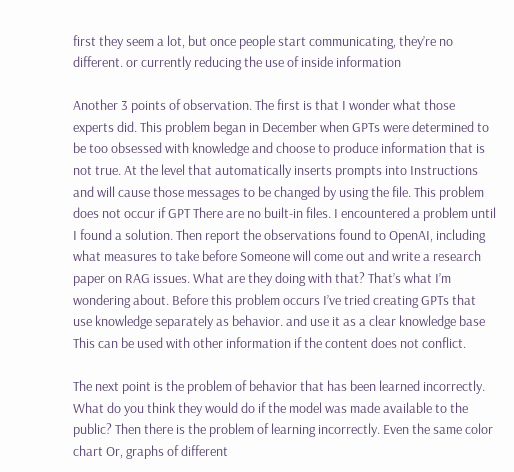first they seem a lot, but once people start communicating, they’re no different. or currently reducing the use of inside information

Another 3 points of observation. The first is that I wonder what those experts did. This problem began in December when GPTs were determined to be too obsessed with knowledge and choose to produce information that is not true. At the level that automatically inserts prompts into Instructions and will cause those messages to be changed by using the file. This problem does not occur if GPT There are no built-in files. I encountered a problem until I found a solution. Then report the observations found to OpenAI, including what measures to take before Someone will come out and write a research paper on RAG issues. What are they doing with that? That’s what I’m wondering about. Before this problem occurs I’ve tried creating GPTs that use knowledge separately as behavior. and use it as a clear knowledge base This can be used with other information if the content does not conflict.

The next point is the problem of behavior that has been learned incorrectly. What do you think they would do if the model was made available to the public? Then there is the problem of learning incorrectly. Even the same color chart Or, graphs of different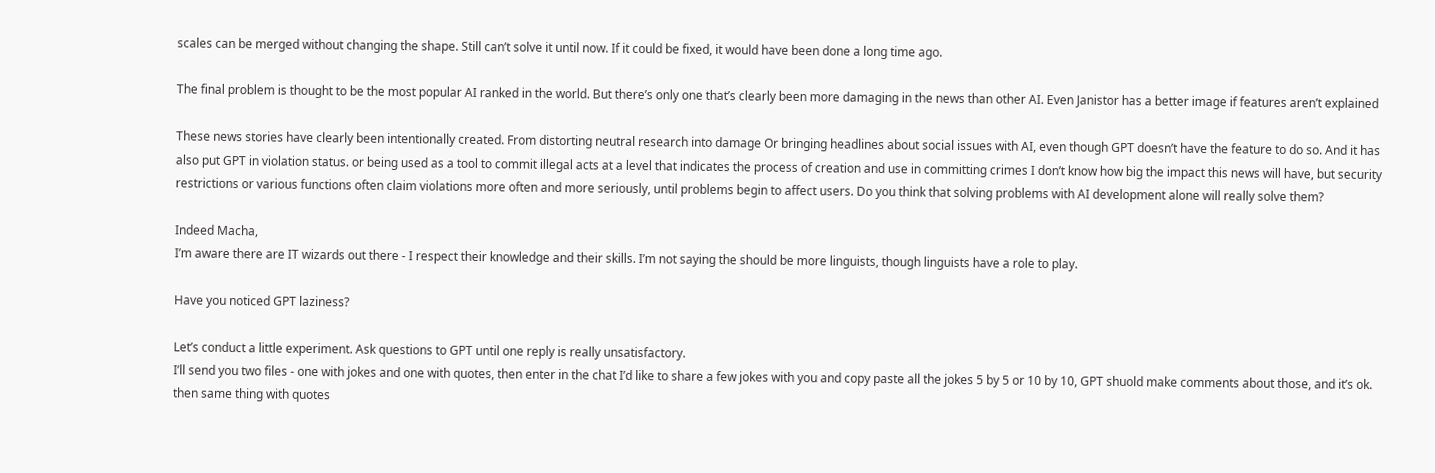scales can be merged without changing the shape. Still can’t solve it until now. If it could be fixed, it would have been done a long time ago.

The final problem is thought to be the most popular AI ranked in the world. But there’s only one that’s clearly been more damaging in the news than other AI. Even Janistor has a better image if features aren’t explained

These news stories have clearly been intentionally created. From distorting neutral research into damage Or bringing headlines about social issues with AI, even though GPT doesn’t have the feature to do so. And it has also put GPT in violation status. or being used as a tool to commit illegal acts at a level that indicates the process of creation and use in committing crimes I don’t know how big the impact this news will have, but security restrictions or various functions often claim violations more often and more seriously, until problems begin to affect users. Do you think that solving problems with AI development alone will really solve them?

Indeed Macha,
I’m aware there are IT wizards out there - I respect their knowledge and their skills. I’m not saying the should be more linguists, though linguists have a role to play.

Have you noticed GPT laziness?

Let’s conduct a little experiment. Ask questions to GPT until one reply is really unsatisfactory.
I’ll send you two files - one with jokes and one with quotes, then enter in the chat I’d like to share a few jokes with you and copy paste all the jokes 5 by 5 or 10 by 10, GPT shuold make comments about those, and it’s ok.
then same thing with quotes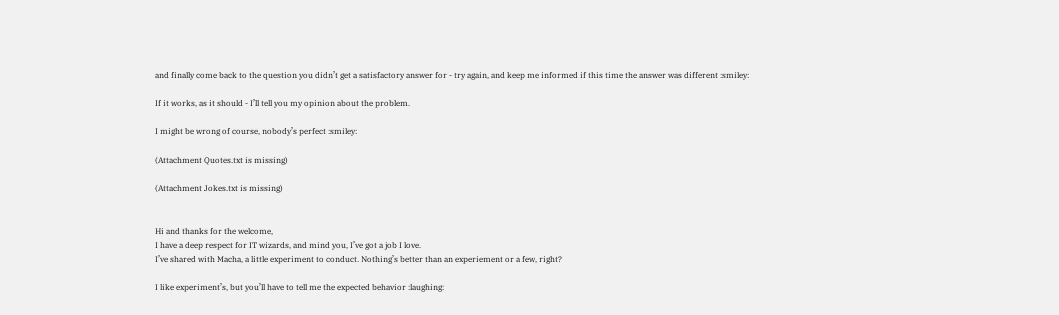and finally come back to the question you didn’t get a satisfactory answer for - try again, and keep me informed if this time the answer was different :smiley:

If it works, as it should - I’ll tell you my opinion about the problem.

I might be wrong of course, nobody’s perfect :smiley:

(Attachment Quotes.txt is missing)

(Attachment Jokes.txt is missing)


Hi and thanks for the welcome,
I have a deep respect for IT wizards, and mind you, I’ve got a job I love.
I’ve shared with Macha, a little experiment to conduct. Nothing’s better than an experiement or a few, right?

I like experiment’s, but you’ll have to tell me the expected behavior :laughing: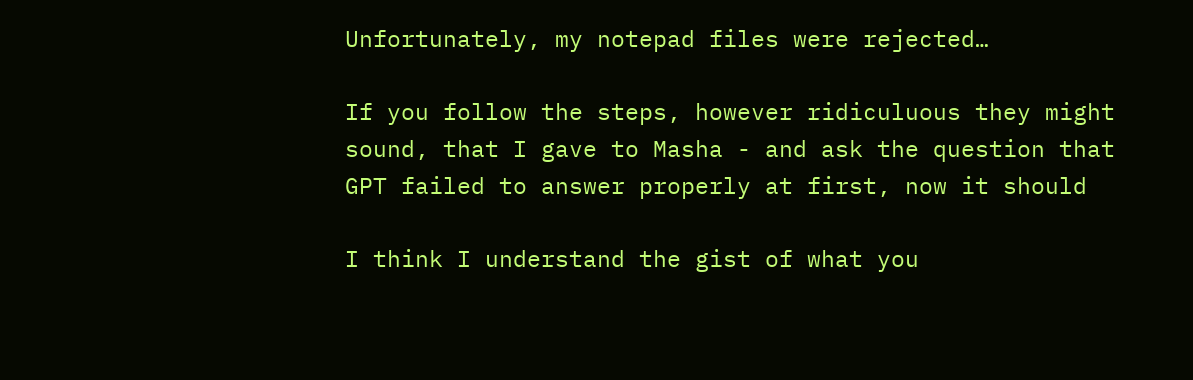Unfortunately, my notepad files were rejected…

If you follow the steps, however ridiculuous they might sound, that I gave to Masha - and ask the question that GPT failed to answer properly at first, now it should

I think I understand the gist of what you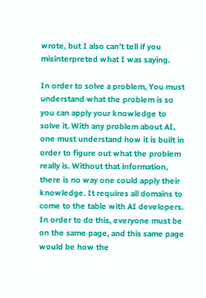wrote, but I also can’t tell if you misinterpreted what I was saying.

In order to solve a problem, You must understand what the problem is so you can apply your knowledge to solve it. With any problem about AI, one must understand how it is built in order to figure out what the problem really is. Without that information, there is no way one could apply their knowledge. It requires all domains to come to the table with AI developers. In order to do this, everyone must be on the same page, and this same page would be how the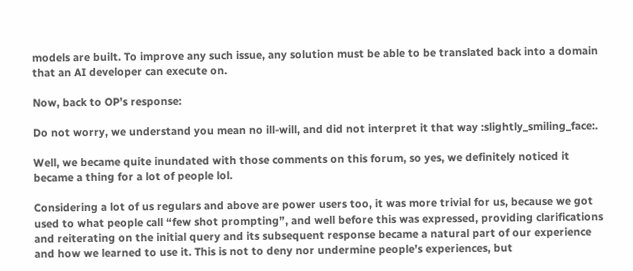models are built. To improve any such issue, any solution must be able to be translated back into a domain that an AI developer can execute on.

Now, back to OP’s response:

Do not worry, we understand you mean no ill-will, and did not interpret it that way :slightly_smiling_face:.

Well, we became quite inundated with those comments on this forum, so yes, we definitely noticed it became a thing for a lot of people lol.

Considering a lot of us regulars and above are power users too, it was more trivial for us, because we got used to what people call “few shot prompting”, and well before this was expressed, providing clarifications and reiterating on the initial query and its subsequent response became a natural part of our experience and how we learned to use it. This is not to deny nor undermine people’s experiences, but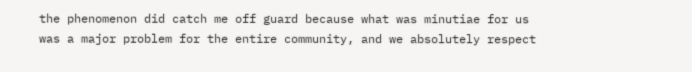the phenomenon did catch me off guard because what was minutiae for us was a major problem for the entire community, and we absolutely respect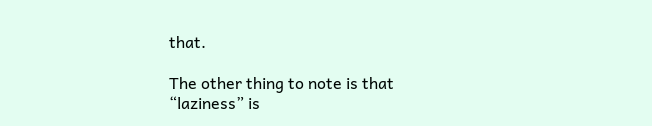that.

The other thing to note is that “laziness” is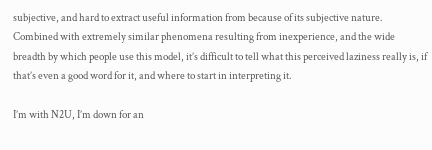subjective, and hard to extract useful information from because of its subjective nature. Combined with extremely similar phenomena resulting from inexperience, and the wide breadth by which people use this model, it’s difficult to tell what this perceived laziness really is, if that’s even a good word for it, and where to start in interpreting it.

I’m with N2U, I’m down for an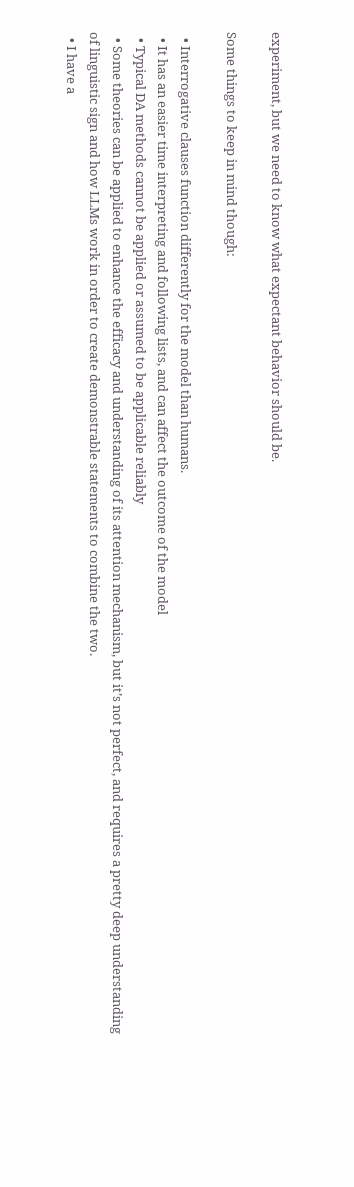experiment, but we need to know what expectant behavior should be.

Some things to keep in mind though:

  • Interrogative clauses function differently for the model than humans.
  • It has an easier time interpreting and following lists, and can affect the outcome of the model
  • Typical DA methods cannot be applied or assumed to be applicable reliably
  • Some theories can be applied to enhance the efficacy and understanding of its attention mechanism, but it’s not perfect, and requires a pretty deep understanding of linguistic sign and how LLMs work in order to create demonstrable statements to combine the two.
  • I have a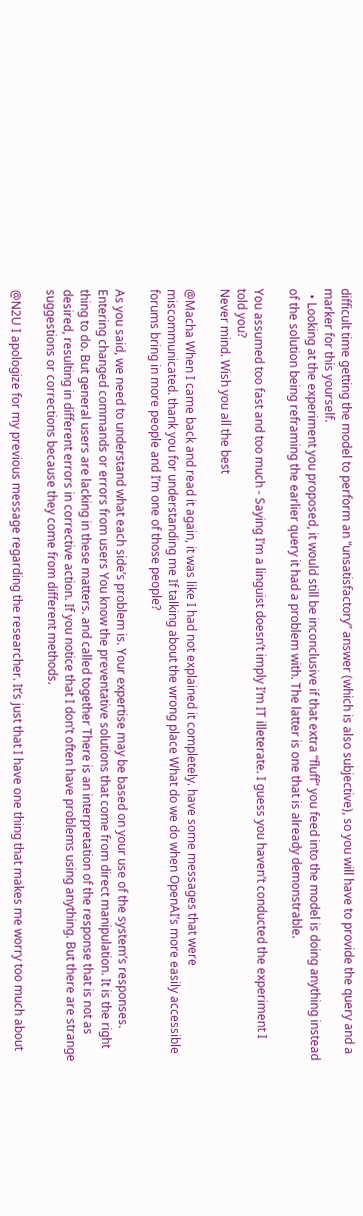difficult time getting the model to perform an “unsatisfactory” answer (which is also subjective), so you will have to provide the query and a marker for this yourself.
  • Looking at the experiment you proposed, it would still be inconclusive if that extra “fluff” you feed into the model is doing anything instead of the solution being reframing the earlier query it had a problem with. The latter is one that is already demonstrable.

You assumed too fast and too much - Saying I’m a linguist doesn’t imply I’m IT illeterate. I guess you haven’t conducted the experiment I told you?
Never mind. Wish you all the best

@Macha When I came back and read it again, it was like I had not explained it completely. have some messages that were miscommunicated. thank you for understanding me If talking about the wrong place What do we do when OpenAI’s more easily accessible forums bring in more people and I’m one of those people?

As you said, we need to understand what each side’s problem is. Your expertise may be based on your use of the system’s responses. Entering changed commands or errors from users You know the preventative solutions that come from direct manipulation. It is the right thing to do. But general users are lacking in these matters. and called together There is an interpretation of the response that is not as desired, resulting in different errors in corrective action. If you notice that I don’t often have problems using anything. But there are strange suggestions or corrections because they come from different methods.

@N2U I apologize for my previous message regarding the researcher. It’s just that I have one thing that makes me worry too much about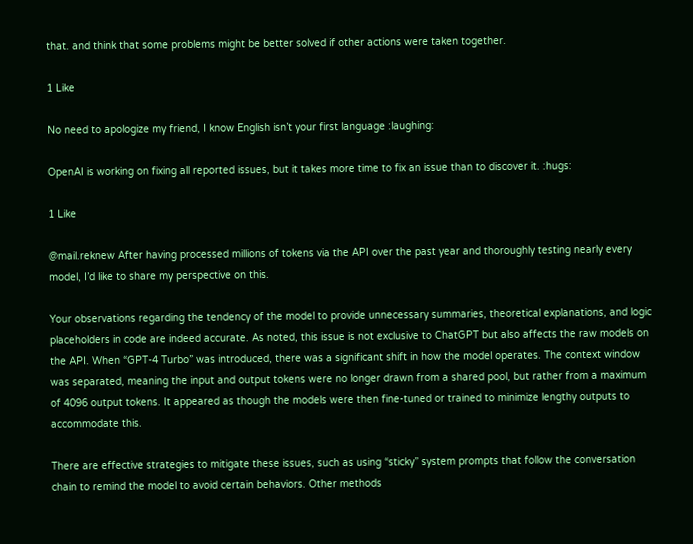that. and think that some problems might be better solved if other actions were taken together.

1 Like

No need to apologize my friend, I know English isn’t your first language :laughing:

OpenAI is working on fixing all reported issues, but it takes more time to fix an issue than to discover it. :hugs:

1 Like

@mail.reknew After having processed millions of tokens via the API over the past year and thoroughly testing nearly every model, I’d like to share my perspective on this.

Your observations regarding the tendency of the model to provide unnecessary summaries, theoretical explanations, and logic placeholders in code are indeed accurate. As noted, this issue is not exclusive to ChatGPT but also affects the raw models on the API. When “GPT-4 Turbo” was introduced, there was a significant shift in how the model operates. The context window was separated, meaning the input and output tokens were no longer drawn from a shared pool, but rather from a maximum of 4096 output tokens. It appeared as though the models were then fine-tuned or trained to minimize lengthy outputs to accommodate this.

There are effective strategies to mitigate these issues, such as using “sticky” system prompts that follow the conversation chain to remind the model to avoid certain behaviors. Other methods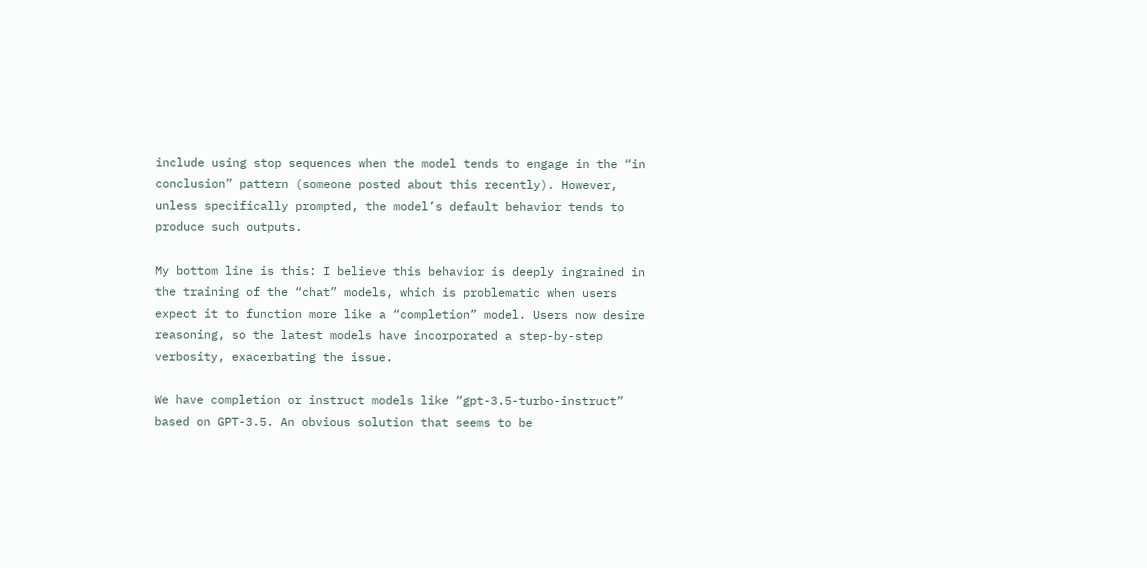include using stop sequences when the model tends to engage in the “in conclusion” pattern (someone posted about this recently). However, unless specifically prompted, the model’s default behavior tends to produce such outputs.

My bottom line is this: I believe this behavior is deeply ingrained in the training of the “chat” models, which is problematic when users expect it to function more like a “completion” model. Users now desire reasoning, so the latest models have incorporated a step-by-step verbosity, exacerbating the issue.

We have completion or instruct models like “gpt-3.5-turbo-instruct” based on GPT-3.5. An obvious solution that seems to be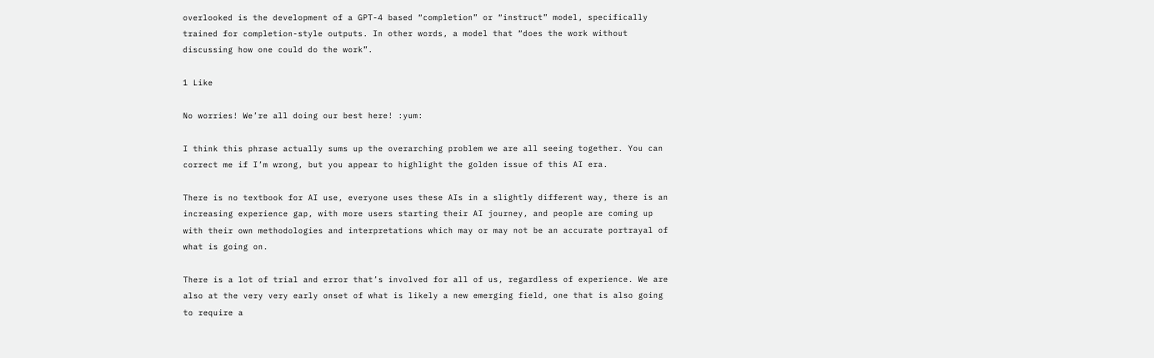overlooked is the development of a GPT-4 based “completion” or “instruct” model, specifically trained for completion-style outputs. In other words, a model that “does the work without discussing how one could do the work”.

1 Like

No worries! We’re all doing our best here! :yum:

I think this phrase actually sums up the overarching problem we are all seeing together. You can correct me if I’m wrong, but you appear to highlight the golden issue of this AI era.

There is no textbook for AI use, everyone uses these AIs in a slightly different way, there is an increasing experience gap, with more users starting their AI journey, and people are coming up with their own methodologies and interpretations which may or may not be an accurate portrayal of what is going on.

There is a lot of trial and error that’s involved for all of us, regardless of experience. We are also at the very very early onset of what is likely a new emerging field, one that is also going to require a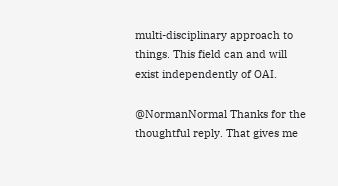multi-disciplinary approach to things. This field can and will exist independently of OAI.

@NormanNormal Thanks for the thoughtful reply. That gives me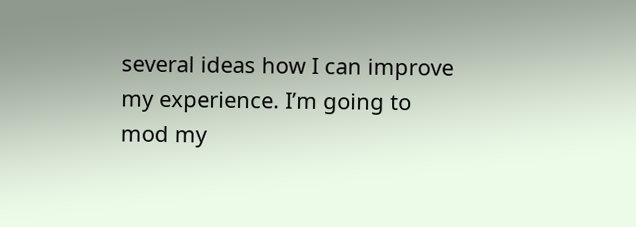several ideas how I can improve my experience. I’m going to mod my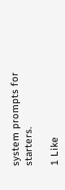system prompts for starters.

1 Like